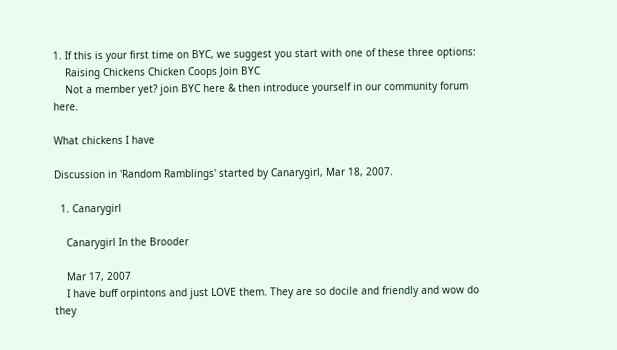1. If this is your first time on BYC, we suggest you start with one of these three options:
    Raising Chickens Chicken Coops Join BYC
    Not a member yet? join BYC here & then introduce yourself in our community forum here.

What chickens I have

Discussion in 'Random Ramblings' started by Canarygirl, Mar 18, 2007.

  1. Canarygirl

    Canarygirl In the Brooder

    Mar 17, 2007
    I have buff orpintons and just LOVE them. They are so docile and friendly and wow do they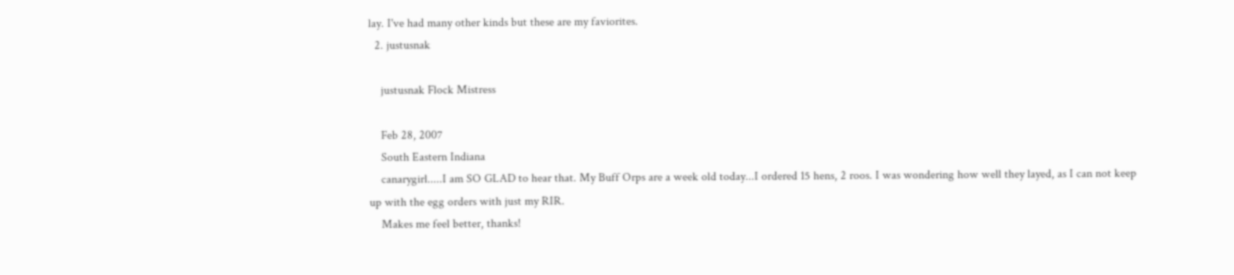lay. I've had many other kinds but these are my faviorites.
  2. justusnak

    justusnak Flock Mistress

    Feb 28, 2007
    South Eastern Indiana
    canarygirl.....I am SO GLAD to hear that. My Buff Orps are a week old today...I ordered 15 hens, 2 roos. I was wondering how well they layed, as I can not keep up with the egg orders with just my RIR.
    Makes me feel better, thanks!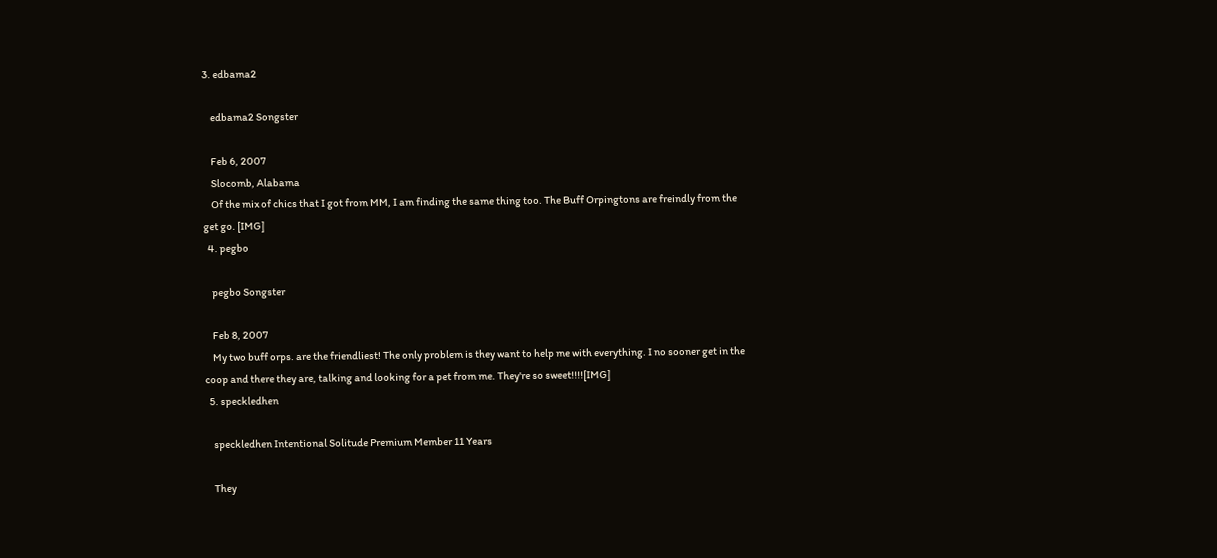3. edbama2

    edbama2 Songster

    Feb 6, 2007
    Slocomb, Alabama
    Of the mix of chics that I got from MM, I am finding the same thing too. The Buff Orpingtons are freindly from the get go. [IMG]
  4. pegbo

    pegbo Songster

    Feb 8, 2007
    My two buff orps. are the friendliest! The only problem is they want to help me with everything. I no sooner get in the coop and there they are, talking and looking for a pet from me. They're so sweet!!!![IMG]
  5. speckledhen

    speckledhen Intentional Solitude Premium Member 11 Years

    They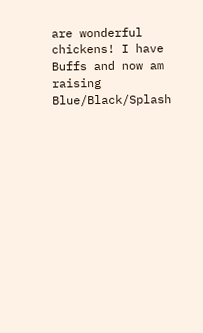are wonderful chickens! I have Buffs and now am raising Blue/Black/Splash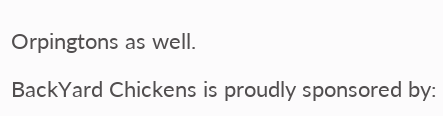Orpingtons as well.

BackYard Chickens is proudly sponsored by: